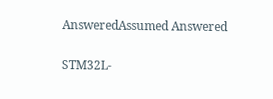AnsweredAssumed Answered

STM32L-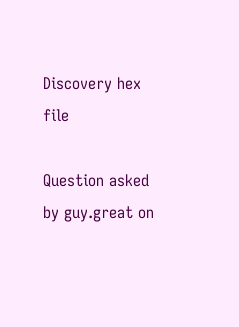Discovery hex file

Question asked by guy.great on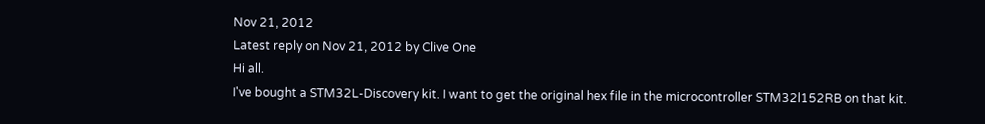Nov 21, 2012
Latest reply on Nov 21, 2012 by Clive One
Hi all.
I've bought a STM32L-Discovery kit. I want to get the original hex file in the microcontroller STM32l152RB on that kit.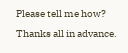Please tell me how?
Thanks all in advance.